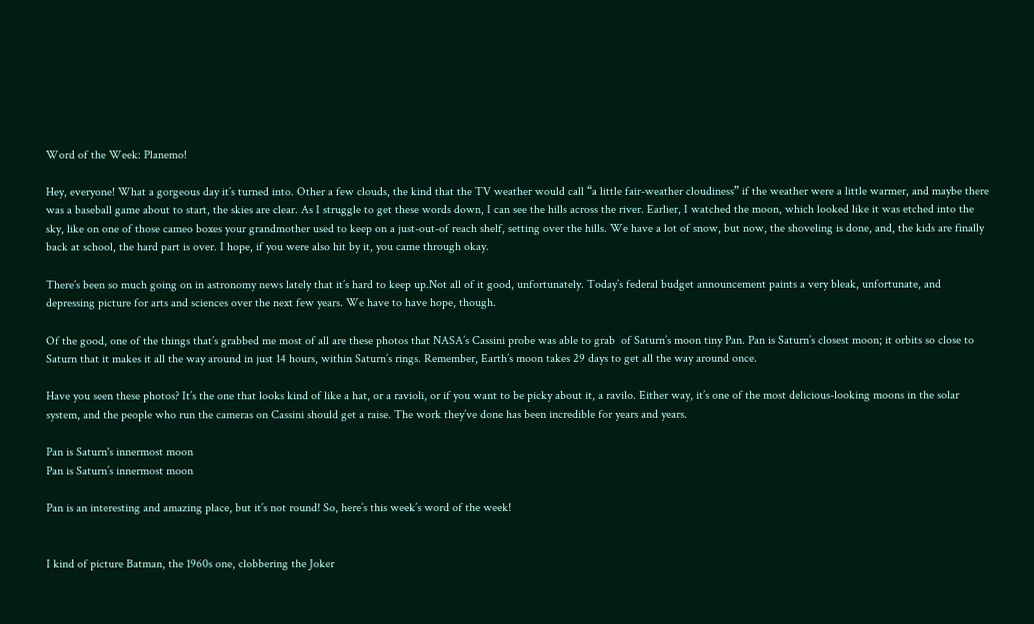Word of the Week: Planemo!

Hey, everyone! What a gorgeous day it’s turned into. Other a few clouds, the kind that the TV weather would call “a little fair-weather cloudiness” if the weather were a little warmer, and maybe there was a baseball game about to start, the skies are clear. As I struggle to get these words down, I can see the hills across the river. Earlier, I watched the moon, which looked like it was etched into the sky, like on one of those cameo boxes your grandmother used to keep on a just-out-of reach shelf, setting over the hills. We have a lot of snow, but now, the shoveling is done, and, the kids are finally back at school, the hard part is over. I hope, if you were also hit by it, you came through okay.

There’s been so much going on in astronomy news lately that it’s hard to keep up.Not all of it good, unfortunately. Today’s federal budget announcement paints a very bleak, unfortunate, and depressing picture for arts and sciences over the next few years. We have to have hope, though.

Of the good, one of the things that’s grabbed me most of all are these photos that NASA’s Cassini probe was able to grab  of Saturn’s moon tiny Pan. Pan is Saturn’s closest moon; it orbits so close to Saturn that it makes it all the way around in just 14 hours, within Saturn’s rings. Remember, Earth’s moon takes 29 days to get all the way around once.

Have you seen these photos? It’s the one that looks kind of like a hat, or a ravioli, or if you want to be picky about it, a ravilo. Either way, it’s one of the most delicious-looking moons in the solar system, and the people who run the cameras on Cassini should get a raise. The work they’ve done has been incredible for years and years.

Pan is Saturn's innermost moon
Pan is Saturn’s innermost moon

Pan is an interesting and amazing place, but it’s not round! So, here’s this week’s word of the week!


I kind of picture Batman, the 1960s one, clobbering the Joker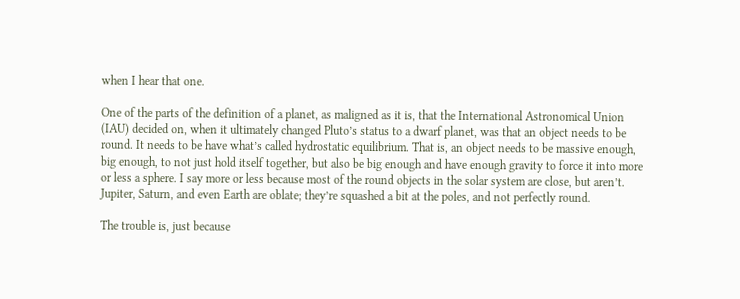when I hear that one.

One of the parts of the definition of a planet, as maligned as it is, that the International Astronomical Union (IAU) decided on, when it ultimately changed Pluto’s status to a dwarf planet, was that an object needs to be round. It needs to be have what’s called hydrostatic equilibrium. That is, an object needs to be massive enough, big enough, to not just hold itself together, but also be big enough and have enough gravity to force it into more or less a sphere. I say more or less because most of the round objects in the solar system are close, but aren’t. Jupiter, Saturn, and even Earth are oblate; they’re squashed a bit at the poles, and not perfectly round.

The trouble is, just because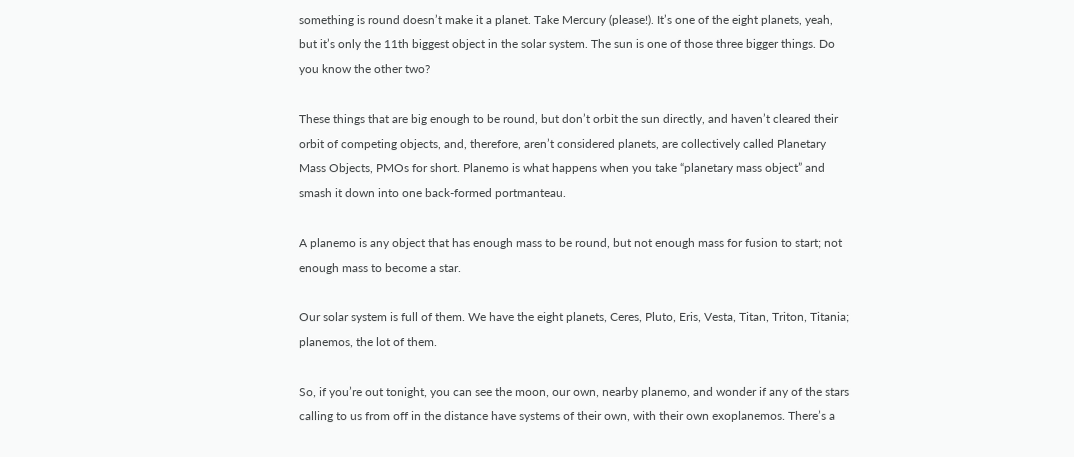something is round doesn’t make it a planet. Take Mercury (please!). It’s one of the eight planets, yeah, but it’s only the 11th biggest object in the solar system. The sun is one of those three bigger things. Do you know the other two?

These things that are big enough to be round, but don’t orbit the sun directly, and haven’t cleared their orbit of competing objects, and, therefore, aren’t considered planets, are collectively called Planetary Mass Objects, PMOs for short. Planemo is what happens when you take “planetary mass object” and smash it down into one back-formed portmanteau.

A planemo is any object that has enough mass to be round, but not enough mass for fusion to start; not enough mass to become a star.

Our solar system is full of them. We have the eight planets, Ceres, Pluto, Eris, Vesta, Titan, Triton, Titania; planemos, the lot of them.

So, if you’re out tonight, you can see the moon, our own, nearby planemo, and wonder if any of the stars calling to us from off in the distance have systems of their own, with their own exoplanemos. There’s a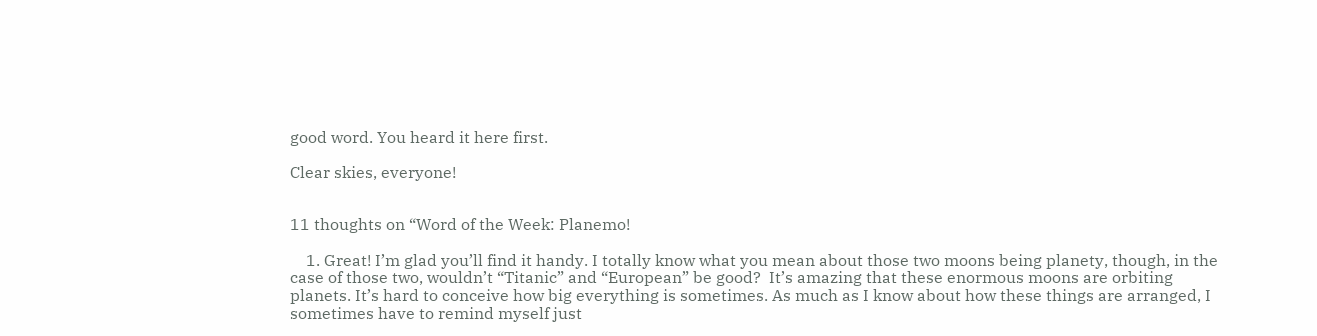good word. You heard it here first.

Clear skies, everyone!


11 thoughts on “Word of the Week: Planemo!

    1. Great! I’m glad you’ll find it handy. I totally know what you mean about those two moons being planety, though, in the case of those two, wouldn’t “Titanic” and “European” be good?  It’s amazing that these enormous moons are orbiting planets. It’s hard to conceive how big everything is sometimes. As much as I know about how these things are arranged, I sometimes have to remind myself just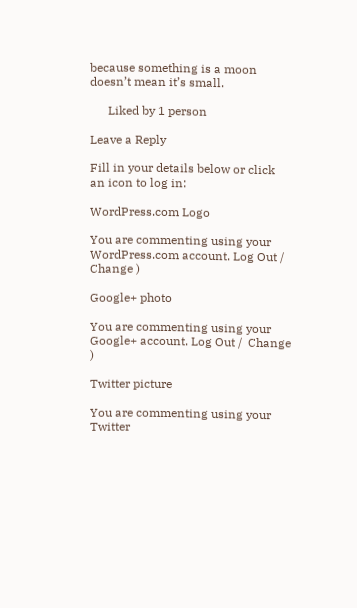because something is a moon doesn’t mean it’s small.

      Liked by 1 person

Leave a Reply

Fill in your details below or click an icon to log in:

WordPress.com Logo

You are commenting using your WordPress.com account. Log Out /  Change )

Google+ photo

You are commenting using your Google+ account. Log Out /  Change )

Twitter picture

You are commenting using your Twitter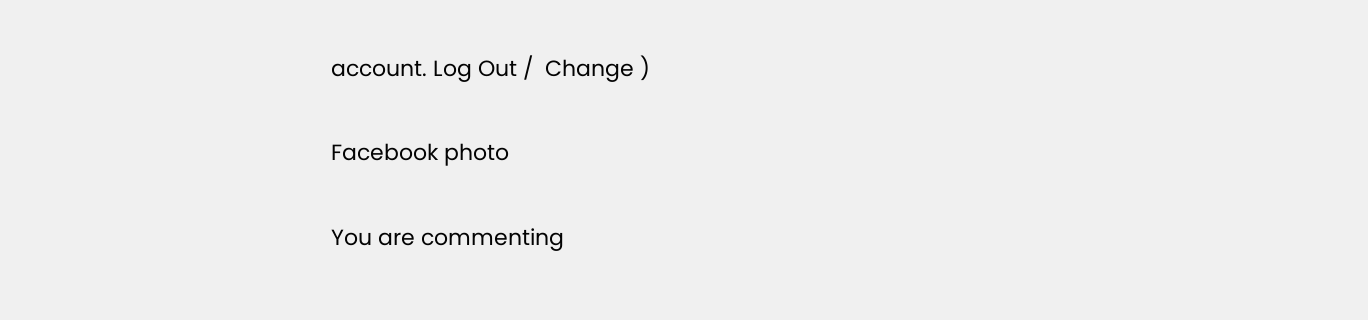account. Log Out /  Change )

Facebook photo

You are commenting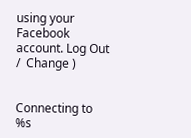using your Facebook account. Log Out /  Change )


Connecting to %s